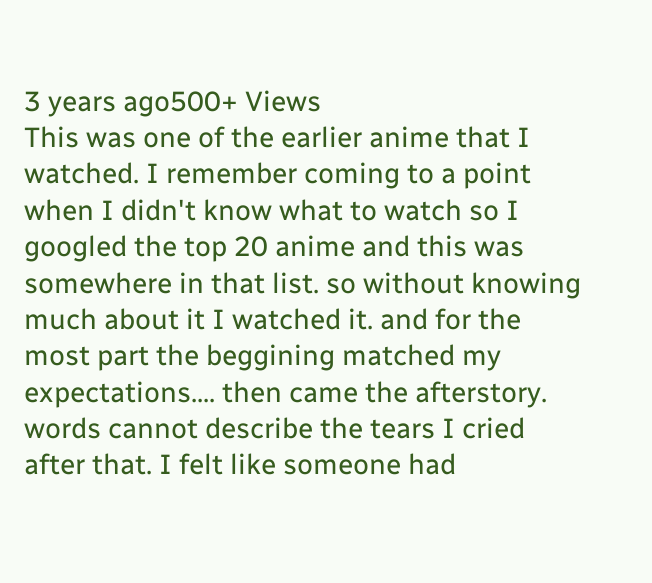3 years ago500+ Views
This was one of the earlier anime that I watched. I remember coming to a point when I didn't know what to watch so I googled the top 20 anime and this was somewhere in that list. so without knowing much about it I watched it. and for the most part the beggining matched my expectations.... then came the afterstory. words cannot describe the tears I cried after that. I felt like someone had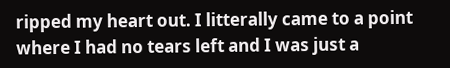ripped my heart out. I litterally came to a point where I had no tears left and I was just a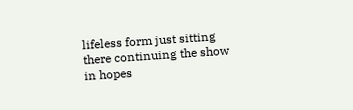lifeless form just sitting there continuing the show in hopes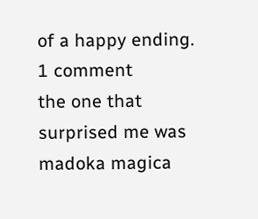of a happy ending.
1 comment
the one that surprised me was madoka magica